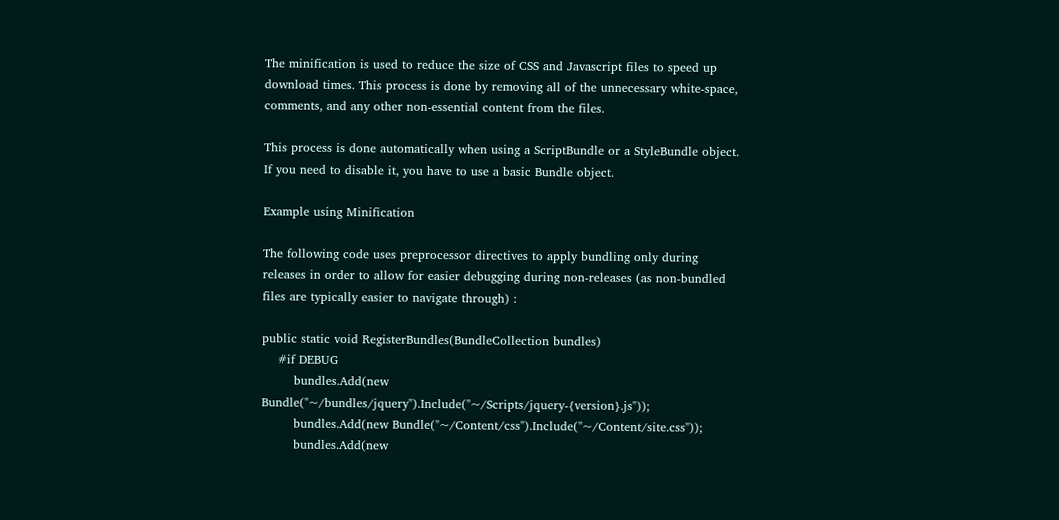The minification is used to reduce the size of CSS and Javascript files to speed up download times. This process is done by removing all of the unnecessary white-space, comments, and any other non-essential content from the files.

This process is done automatically when using a ScriptBundle or a StyleBundle object. If you need to disable it, you have to use a basic Bundle object.

Example using Minification

The following code uses preprocessor directives to apply bundling only during releases in order to allow for easier debugging during non-releases (as non-bundled files are typically easier to navigate through) :

public static void RegisterBundles(BundleCollection bundles)
    #if DEBUG
        bundles.Add(new Bundle("~/bundles/jquery").Include("~/Scripts/jquery-{version}.js"));
        bundles.Add(new Bundle("~/Content/css").Include("~/Content/site.css"));
        bundles.Add(new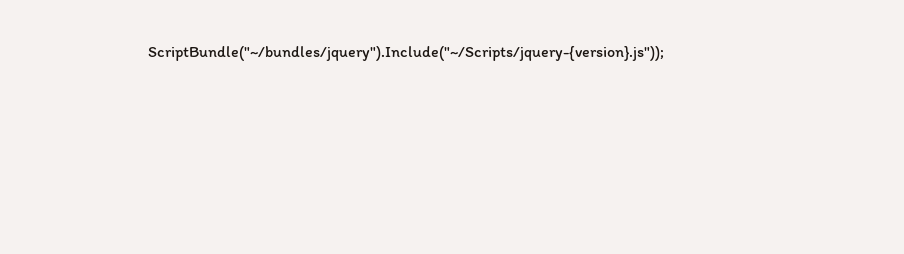ScriptBundle("~/bundles/jquery").Include("~/Scripts/jquery-{version}.js"));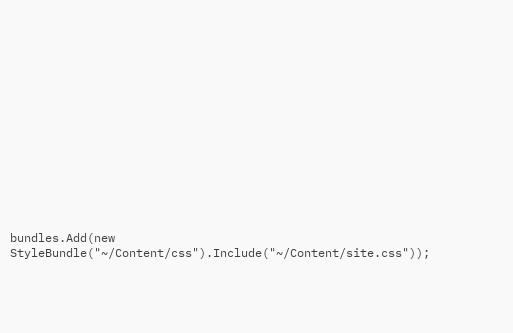bundles.Add(new StyleBundle("~/Content/css").Include("~/Content/site.css"));